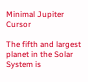Minimal Jupiter Cursor

The fifth and largest planet in the Solar System is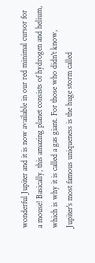wonderful Jupiter and it is now available in our red minimal cursor for a mouse! Basically, this amazing planet consists of hydrogen and helium, which is why it is called a gas giant. For those who didn't know, Jupiter's most famous uniqueness is the huge storm called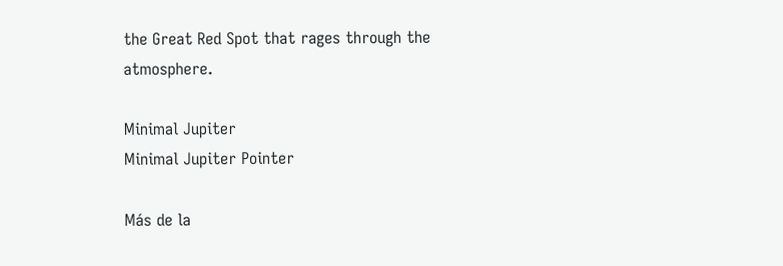the Great Red Spot that rages through the atmosphere.

Minimal Jupiter
Minimal Jupiter Pointer

Más de la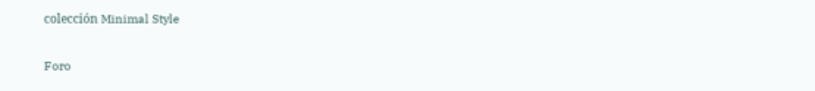colección Minimal Style

Foro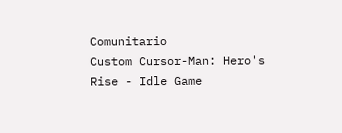Comunitario
Custom Cursor-Man: Hero's Rise - Idle Game